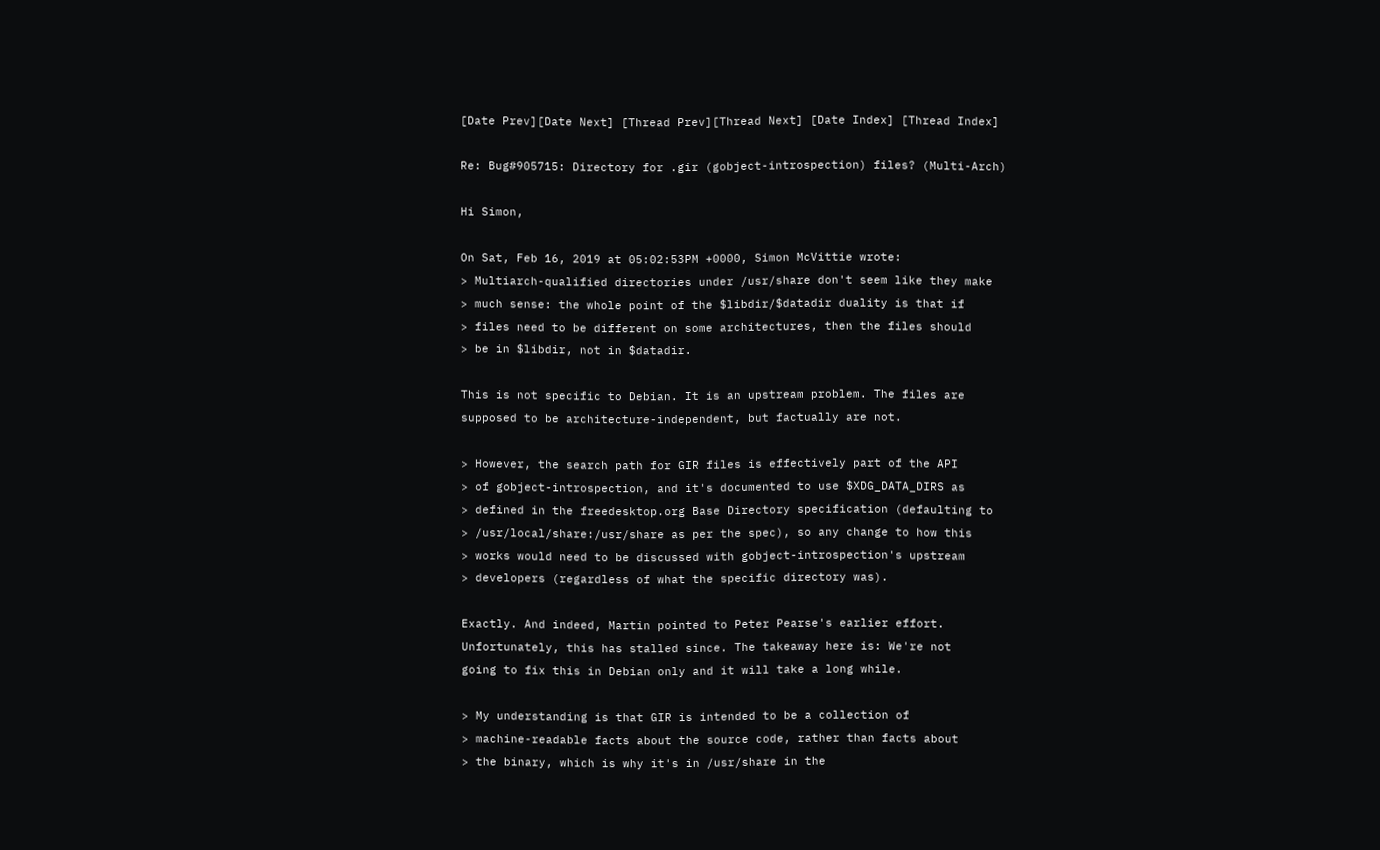[Date Prev][Date Next] [Thread Prev][Thread Next] [Date Index] [Thread Index]

Re: Bug#905715: Directory for .gir (gobject-introspection) files? (Multi-Arch)

Hi Simon,

On Sat, Feb 16, 2019 at 05:02:53PM +0000, Simon McVittie wrote:
> Multiarch-qualified directories under /usr/share don't seem like they make
> much sense: the whole point of the $libdir/$datadir duality is that if
> files need to be different on some architectures, then the files should
> be in $libdir, not in $datadir.

This is not specific to Debian. It is an upstream problem. The files are
supposed to be architecture-independent, but factually are not.

> However, the search path for GIR files is effectively part of the API
> of gobject-introspection, and it's documented to use $XDG_DATA_DIRS as
> defined in the freedesktop.org Base Directory specification (defaulting to
> /usr/local/share:/usr/share as per the spec), so any change to how this
> works would need to be discussed with gobject-introspection's upstream
> developers (regardless of what the specific directory was).

Exactly. And indeed, Martin pointed to Peter Pearse's earlier effort.
Unfortunately, this has stalled since. The takeaway here is: We're not
going to fix this in Debian only and it will take a long while.

> My understanding is that GIR is intended to be a collection of
> machine-readable facts about the source code, rather than facts about
> the binary, which is why it's in /usr/share in the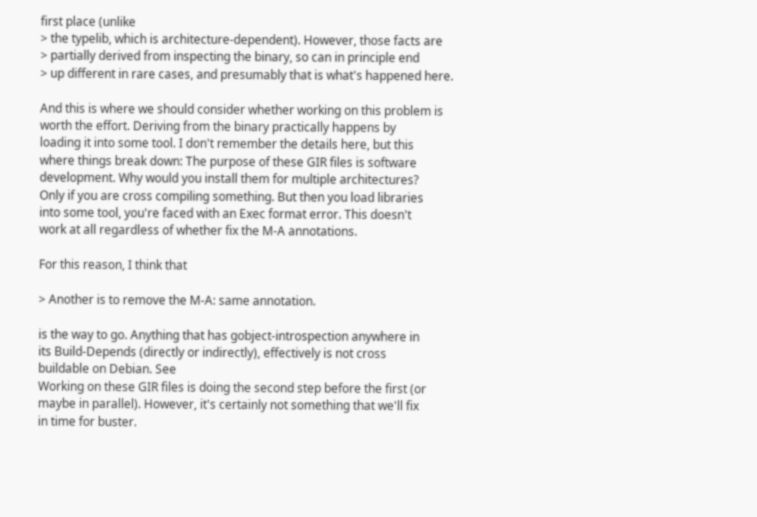first place (unlike
> the typelib, which is architecture-dependent). However, those facts are
> partially derived from inspecting the binary, so can in principle end
> up different in rare cases, and presumably that is what's happened here.

And this is where we should consider whether working on this problem is
worth the effort. Deriving from the binary practically happens by
loading it into some tool. I don't remember the details here, but this
where things break down: The purpose of these GIR files is software
development. Why would you install them for multiple architectures?
Only if you are cross compiling something. But then you load libraries
into some tool, you're faced with an Exec format error. This doesn't
work at all regardless of whether fix the M-A annotations.

For this reason, I think that

> Another is to remove the M-A: same annotation.

is the way to go. Anything that has gobject-introspection anywhere in
its Build-Depends (directly or indirectly), effectively is not cross
buildable on Debian. See
Working on these GIR files is doing the second step before the first (or
maybe in parallel). However, it's certainly not something that we'll fix
in time for buster.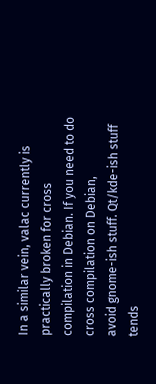In a similar vein, valac currently is practically broken for cross
compilation in Debian. If you need to do cross compilation on Debian,
avoid gnome-ish stuff. Qt/kde-ish stuff tends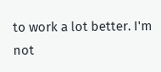to work a lot better. I'm
not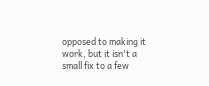opposed to making it work, but it isn't a small fix to a few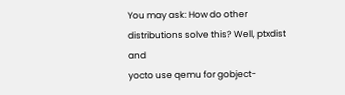You may ask: How do other distributions solve this? Well, ptxdist and
yocto use qemu for gobject-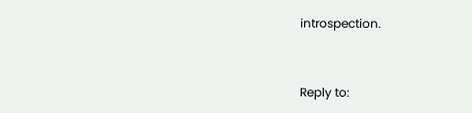introspection.


Reply to: